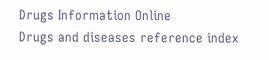Drugs Information Online
Drugs and diseases reference index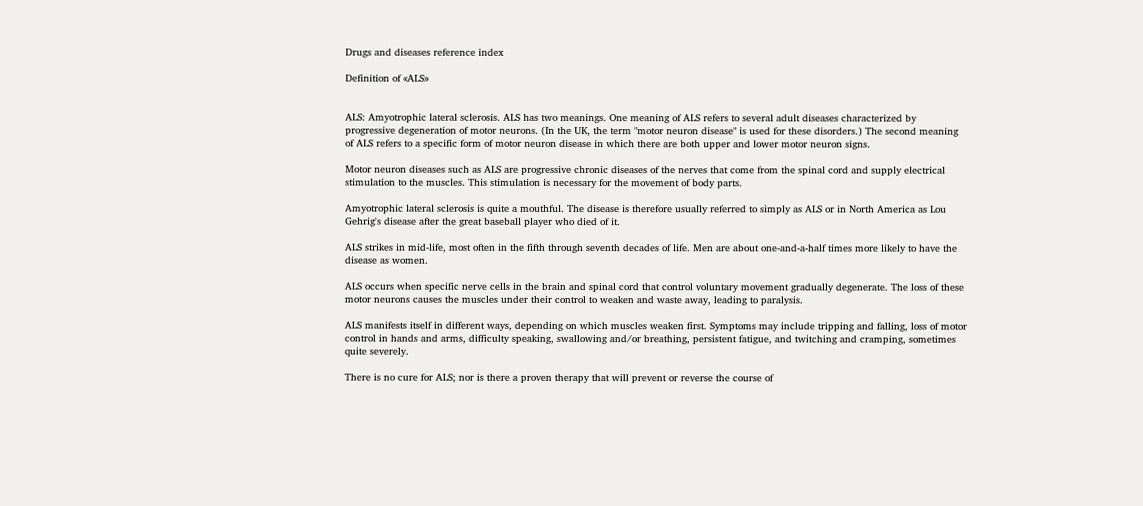Drugs and diseases reference index

Definition of «ALS»


ALS: Amyotrophic lateral sclerosis. ALS has two meanings. One meaning of ALS refers to several adult diseases characterized by progressive degeneration of motor neurons. (In the UK, the term "motor neuron disease" is used for these disorders.) The second meaning of ALS refers to a specific form of motor neuron disease in which there are both upper and lower motor neuron signs.

Motor neuron diseases such as ALS are progressive chronic diseases of the nerves that come from the spinal cord and supply electrical stimulation to the muscles. This stimulation is necessary for the movement of body parts.

Amyotrophic lateral sclerosis is quite a mouthful. The disease is therefore usually referred to simply as ALS or in North America as Lou Gehrig's disease after the great baseball player who died of it.

ALS strikes in mid-life, most often in the fifth through seventh decades of life. Men are about one-and-a-half times more likely to have the disease as women.

ALS occurs when specific nerve cells in the brain and spinal cord that control voluntary movement gradually degenerate. The loss of these motor neurons causes the muscles under their control to weaken and waste away, leading to paralysis.

ALS manifests itself in different ways, depending on which muscles weaken first. Symptoms may include tripping and falling, loss of motor control in hands and arms, difficulty speaking, swallowing and/or breathing, persistent fatigue, and twitching and cramping, sometimes quite severely.

There is no cure for ALS; nor is there a proven therapy that will prevent or reverse the course of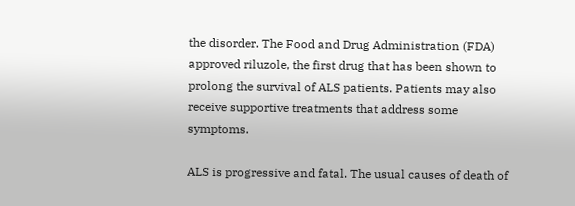the disorder. The Food and Drug Administration (FDA) approved riluzole, the first drug that has been shown to prolong the survival of ALS patients. Patients may also receive supportive treatments that address some symptoms.

ALS is progressive and fatal. The usual causes of death of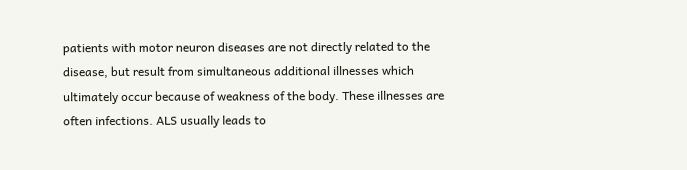patients with motor neuron diseases are not directly related to the disease, but result from simultaneous additional illnesses which ultimately occur because of weakness of the body. These illnesses are often infections. ALS usually leads to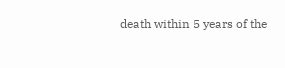death within 5 years of the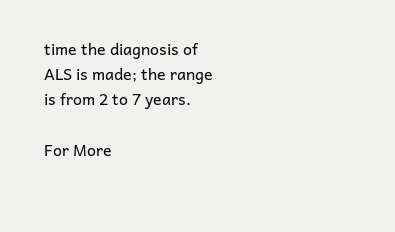time the diagnosis of ALS is made; the range is from 2 to 7 years.

For More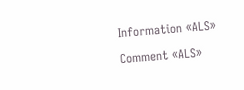Information «ALS»

Comment «ALS»